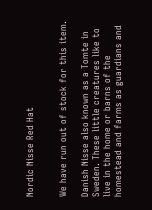Nordic Nisse Red Hat


We have run out of stock for this item.

Danish Nisse also known as a Tomte in Sweden. These little creatures like to live in the home or barns of the homestead and farms as guardians and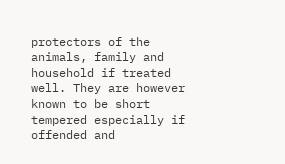protectors of the animals, family and household if treated well. They are however known to be short tempered especially if offended and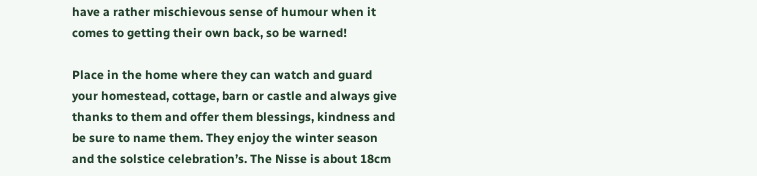have a rather mischievous sense of humour when it comes to getting their own back, so be warned!

Place in the home where they can watch and guard your homestead, cottage, barn or castle and always give thanks to them and offer them blessings, kindness and be sure to name them. They enjoy the winter season and the solstice celebration’s. The Nisse is about 18cm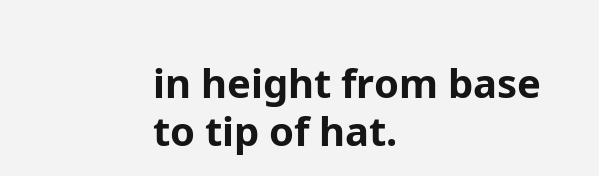in height from base to tip of hat.